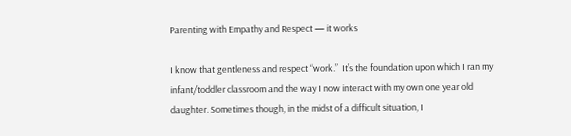Parenting with Empathy and Respect — it works

I know that gentleness and respect “work.”  It’s the foundation upon which I ran my infant/toddler classroom and the way I now interact with my own one year old daughter. Sometimes though, in the midst of a difficult situation, I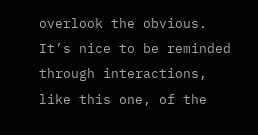overlook the obvious.  It’s nice to be reminded through interactions, like this one, of the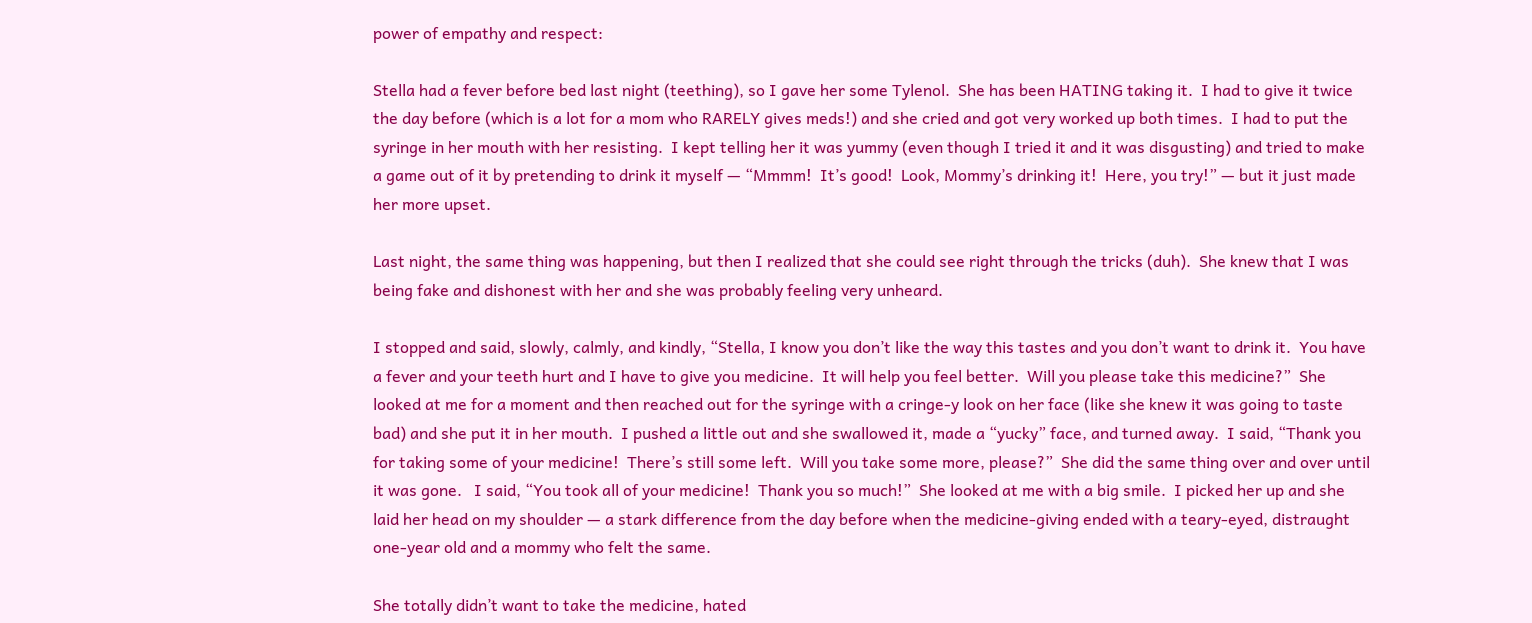power of empathy and respect:

Stella had a fever before bed last night (teething), so I gave her some Tylenol.  She has been HATING taking it.  I had to give it twice the day before (which is a lot for a mom who RARELY gives meds!) and she cried and got very worked up both times.  I had to put the syringe in her mouth with her resisting.  I kept telling her it was yummy (even though I tried it and it was disgusting) and tried to make a game out of it by pretending to drink it myself — “Mmmm!  It’s good!  Look, Mommy’s drinking it!  Here, you try!” — but it just made her more upset.

Last night, the same thing was happening, but then I realized that she could see right through the tricks (duh).  She knew that I was being fake and dishonest with her and she was probably feeling very unheard.

I stopped and said, slowly, calmly, and kindly, “Stella, I know you don’t like the way this tastes and you don’t want to drink it.  You have a fever and your teeth hurt and I have to give you medicine.  It will help you feel better.  Will you please take this medicine?”  She looked at me for a moment and then reached out for the syringe with a cringe-y look on her face (like she knew it was going to taste bad) and she put it in her mouth.  I pushed a little out and she swallowed it, made a “yucky” face, and turned away.  I said, “Thank you for taking some of your medicine!  There’s still some left.  Will you take some more, please?”  She did the same thing over and over until it was gone.   I said, “You took all of your medicine!  Thank you so much!”  She looked at me with a big smile.  I picked her up and she laid her head on my shoulder — a stark difference from the day before when the medicine-giving ended with a teary-eyed, distraught one-year old and a mommy who felt the same.

She totally didn’t want to take the medicine, hated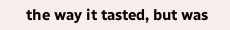the way it tasted, but was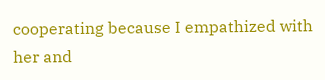cooperating because I empathized with her and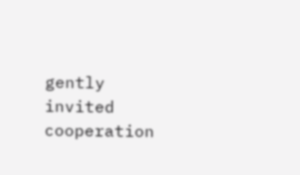gently invited cooperation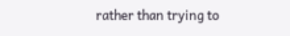rather than trying to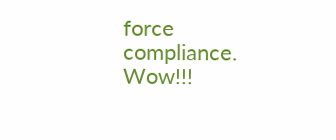force compliance.  Wow!!!